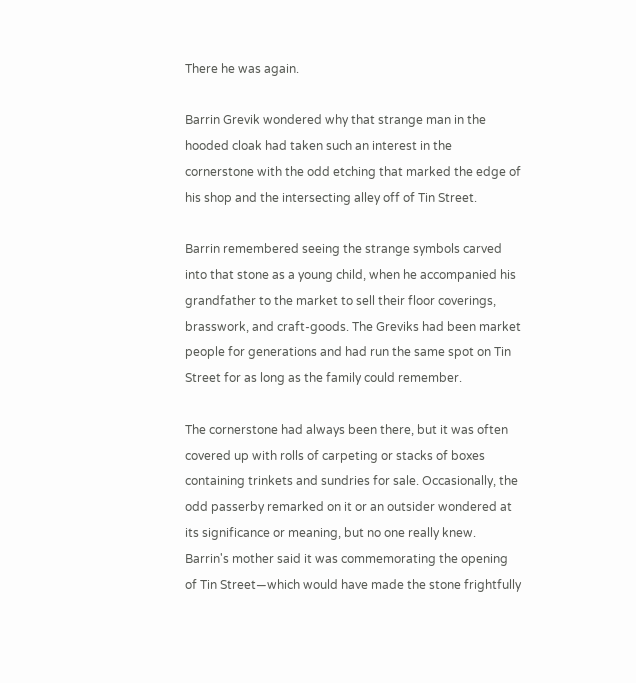There he was again.

Barrin Grevik wondered why that strange man in the hooded cloak had taken such an interest in the cornerstone with the odd etching that marked the edge of his shop and the intersecting alley off of Tin Street.

Barrin remembered seeing the strange symbols carved into that stone as a young child, when he accompanied his grandfather to the market to sell their floor coverings, brasswork, and craft-goods. The Greviks had been market people for generations and had run the same spot on Tin Street for as long as the family could remember.

The cornerstone had always been there, but it was often covered up with rolls of carpeting or stacks of boxes containing trinkets and sundries for sale. Occasionally, the odd passerby remarked on it or an outsider wondered at its significance or meaning, but no one really knew. Barrin's mother said it was commemorating the opening of Tin Street—which would have made the stone frightfully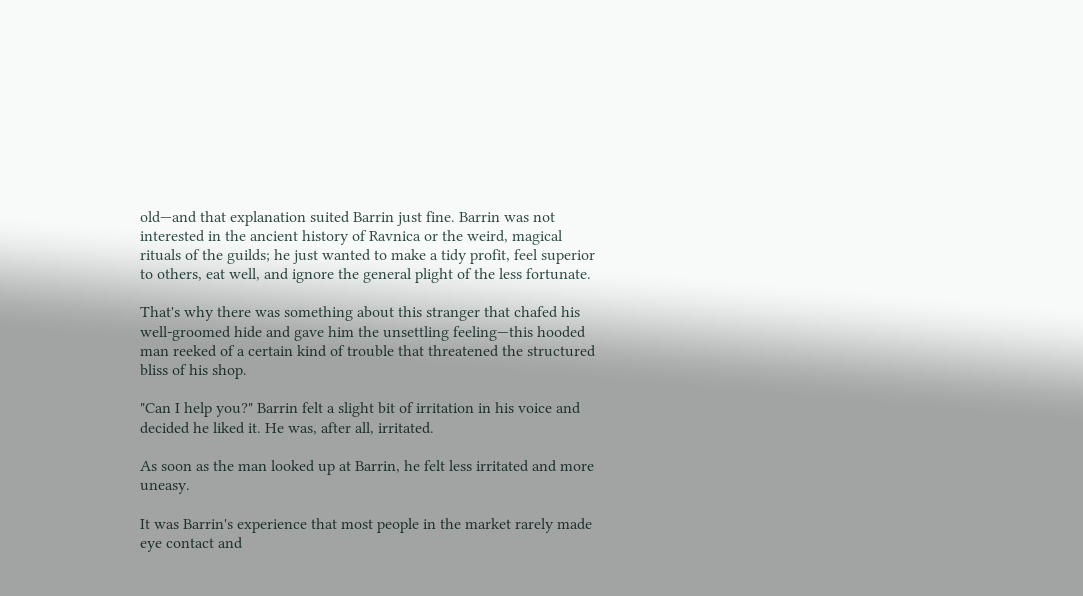old—and that explanation suited Barrin just fine. Barrin was not interested in the ancient history of Ravnica or the weird, magical rituals of the guilds; he just wanted to make a tidy profit, feel superior to others, eat well, and ignore the general plight of the less fortunate.

That's why there was something about this stranger that chafed his well-groomed hide and gave him the unsettling feeling—this hooded man reeked of a certain kind of trouble that threatened the structured bliss of his shop.

"Can I help you?" Barrin felt a slight bit of irritation in his voice and decided he liked it. He was, after all, irritated.

As soon as the man looked up at Barrin, he felt less irritated and more uneasy.

It was Barrin's experience that most people in the market rarely made eye contact and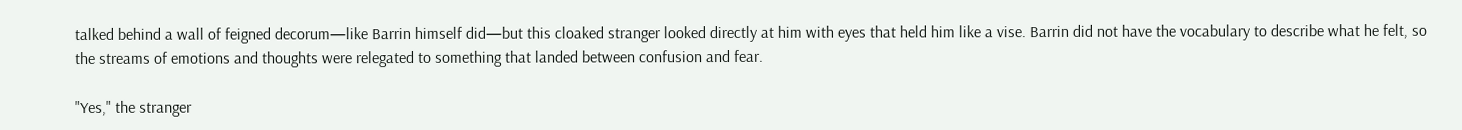talked behind a wall of feigned decorum—like Barrin himself did—but this cloaked stranger looked directly at him with eyes that held him like a vise. Barrin did not have the vocabulary to describe what he felt, so the streams of emotions and thoughts were relegated to something that landed between confusion and fear.

"Yes," the stranger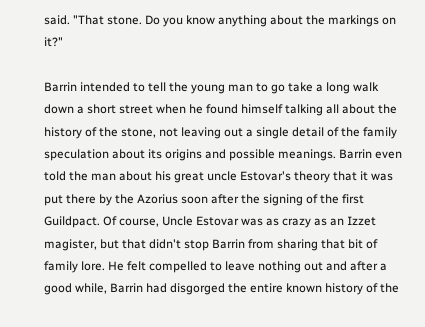said. "That stone. Do you know anything about the markings on it?"

Barrin intended to tell the young man to go take a long walk down a short street when he found himself talking all about the history of the stone, not leaving out a single detail of the family speculation about its origins and possible meanings. Barrin even told the man about his great uncle Estovar's theory that it was put there by the Azorius soon after the signing of the first Guildpact. Of course, Uncle Estovar was as crazy as an Izzet magister, but that didn't stop Barrin from sharing that bit of family lore. He felt compelled to leave nothing out and after a good while, Barrin had disgorged the entire known history of the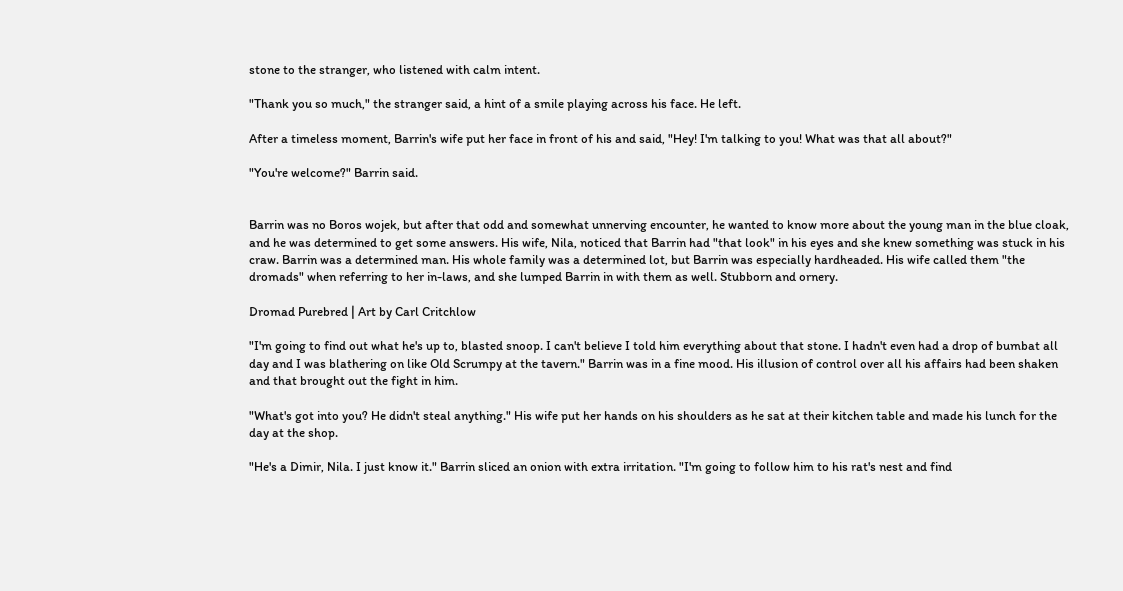stone to the stranger, who listened with calm intent.

"Thank you so much," the stranger said, a hint of a smile playing across his face. He left.

After a timeless moment, Barrin's wife put her face in front of his and said, "Hey! I'm talking to you! What was that all about?"

"You're welcome?" Barrin said.


Barrin was no Boros wojek, but after that odd and somewhat unnerving encounter, he wanted to know more about the young man in the blue cloak, and he was determined to get some answers. His wife, Nila, noticed that Barrin had "that look" in his eyes and she knew something was stuck in his craw. Barrin was a determined man. His whole family was a determined lot, but Barrin was especially hardheaded. His wife called them "the dromads" when referring to her in-laws, and she lumped Barrin in with them as well. Stubborn and ornery.

Dromad Purebred | Art by Carl Critchlow

"I'm going to find out what he's up to, blasted snoop. I can't believe I told him everything about that stone. I hadn't even had a drop of bumbat all day and I was blathering on like Old Scrumpy at the tavern." Barrin was in a fine mood. His illusion of control over all his affairs had been shaken and that brought out the fight in him.

"What's got into you? He didn't steal anything." His wife put her hands on his shoulders as he sat at their kitchen table and made his lunch for the day at the shop.

"He's a Dimir, Nila. I just know it." Barrin sliced an onion with extra irritation. "I'm going to follow him to his rat's nest and find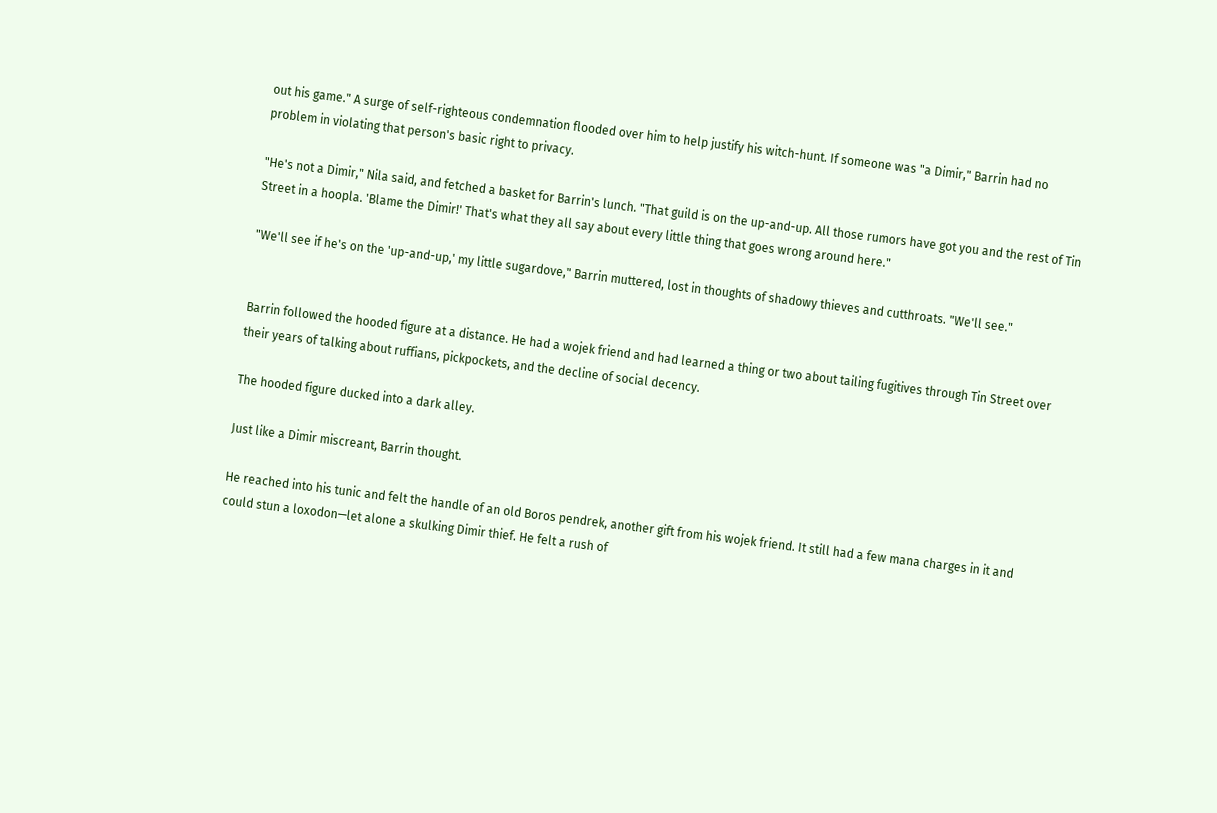out his game." A surge of self-righteous condemnation flooded over him to help justify his witch-hunt. If someone was "a Dimir," Barrin had no problem in violating that person's basic right to privacy.

"He's not a Dimir," Nila said, and fetched a basket for Barrin's lunch. "That guild is on the up-and-up. All those rumors have got you and the rest of Tin Street in a hoopla. 'Blame the Dimir!' That's what they all say about every little thing that goes wrong around here."

"We'll see if he's on the 'up-and-up,' my little sugardove," Barrin muttered, lost in thoughts of shadowy thieves and cutthroats. "We'll see."


Barrin followed the hooded figure at a distance. He had a wojek friend and had learned a thing or two about tailing fugitives through Tin Street over their years of talking about ruffians, pickpockets, and the decline of social decency.

The hooded figure ducked into a dark alley.

Just like a Dimir miscreant, Barrin thought.

He reached into his tunic and felt the handle of an old Boros pendrek, another gift from his wojek friend. It still had a few mana charges in it and could stun a loxodon—let alone a skulking Dimir thief. He felt a rush of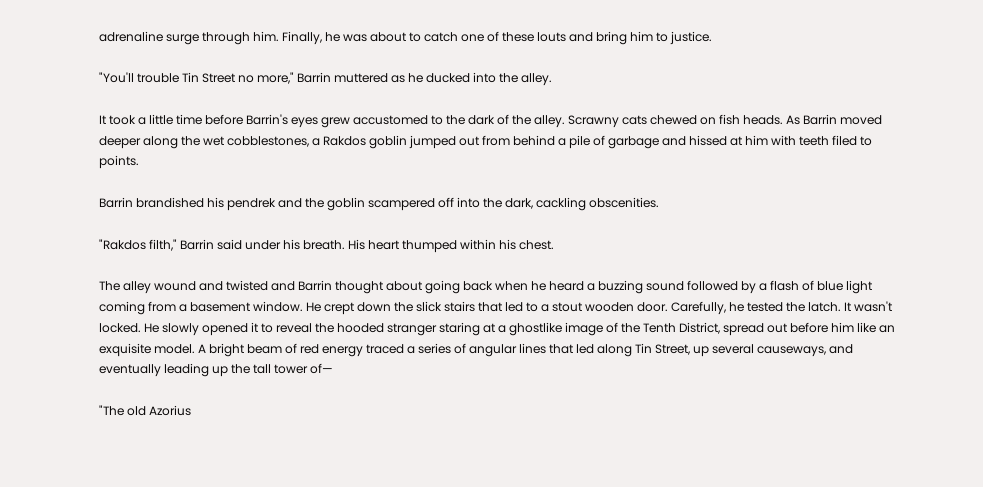adrenaline surge through him. Finally, he was about to catch one of these louts and bring him to justice.

"You'll trouble Tin Street no more," Barrin muttered as he ducked into the alley.

It took a little time before Barrin's eyes grew accustomed to the dark of the alley. Scrawny cats chewed on fish heads. As Barrin moved deeper along the wet cobblestones, a Rakdos goblin jumped out from behind a pile of garbage and hissed at him with teeth filed to points.

Barrin brandished his pendrek and the goblin scampered off into the dark, cackling obscenities.

"Rakdos filth," Barrin said under his breath. His heart thumped within his chest.

The alley wound and twisted and Barrin thought about going back when he heard a buzzing sound followed by a flash of blue light coming from a basement window. He crept down the slick stairs that led to a stout wooden door. Carefully, he tested the latch. It wasn't locked. He slowly opened it to reveal the hooded stranger staring at a ghostlike image of the Tenth District, spread out before him like an exquisite model. A bright beam of red energy traced a series of angular lines that led along Tin Street, up several causeways, and eventually leading up the tall tower of—

"The old Azorius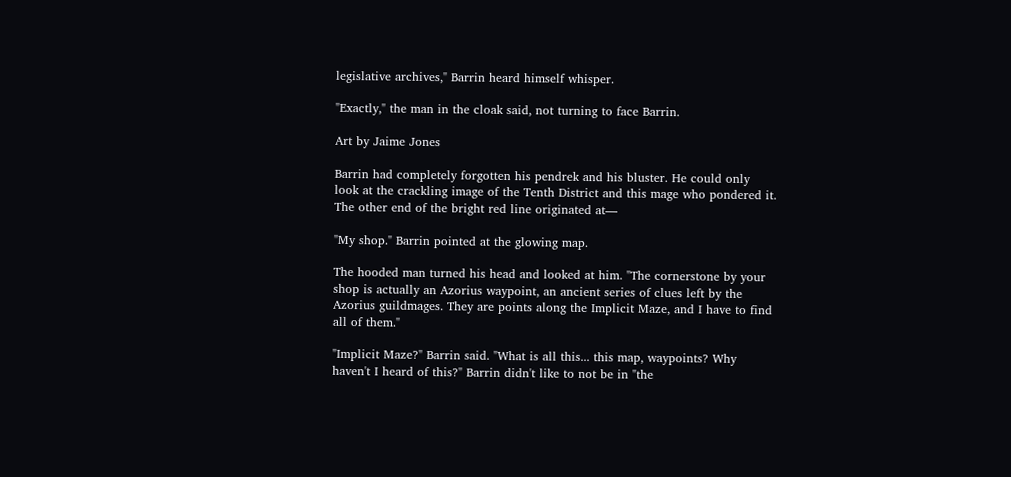legislative archives," Barrin heard himself whisper.

"Exactly," the man in the cloak said, not turning to face Barrin.

Art by Jaime Jones

Barrin had completely forgotten his pendrek and his bluster. He could only look at the crackling image of the Tenth District and this mage who pondered it. The other end of the bright red line originated at—

"My shop." Barrin pointed at the glowing map.

The hooded man turned his head and looked at him. "The cornerstone by your shop is actually an Azorius waypoint, an ancient series of clues left by the Azorius guildmages. They are points along the Implicit Maze, and I have to find all of them."

"Implicit Maze?" Barrin said. "What is all this... this map, waypoints? Why haven't I heard of this?" Barrin didn't like to not be in "the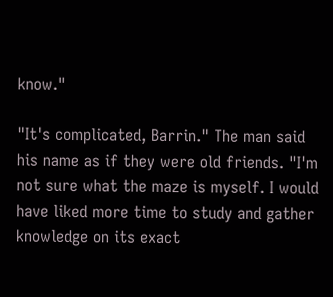know."

"It's complicated, Barrin." The man said his name as if they were old friends. "I'm not sure what the maze is myself. I would have liked more time to study and gather knowledge on its exact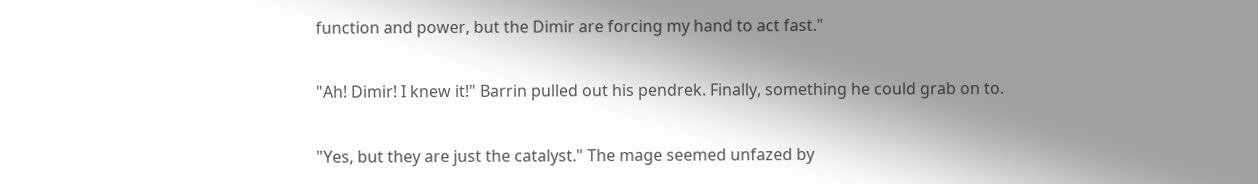function and power, but the Dimir are forcing my hand to act fast."

"Ah! Dimir! I knew it!" Barrin pulled out his pendrek. Finally, something he could grab on to.

"Yes, but they are just the catalyst." The mage seemed unfazed by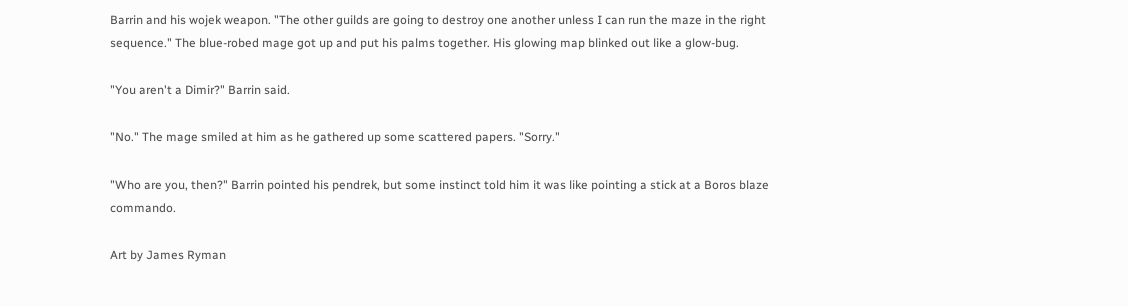Barrin and his wojek weapon. "The other guilds are going to destroy one another unless I can run the maze in the right sequence." The blue-robed mage got up and put his palms together. His glowing map blinked out like a glow-bug.

"You aren't a Dimir?" Barrin said.

"No." The mage smiled at him as he gathered up some scattered papers. "Sorry."

"Who are you, then?" Barrin pointed his pendrek, but some instinct told him it was like pointing a stick at a Boros blaze commando.

Art by James Ryman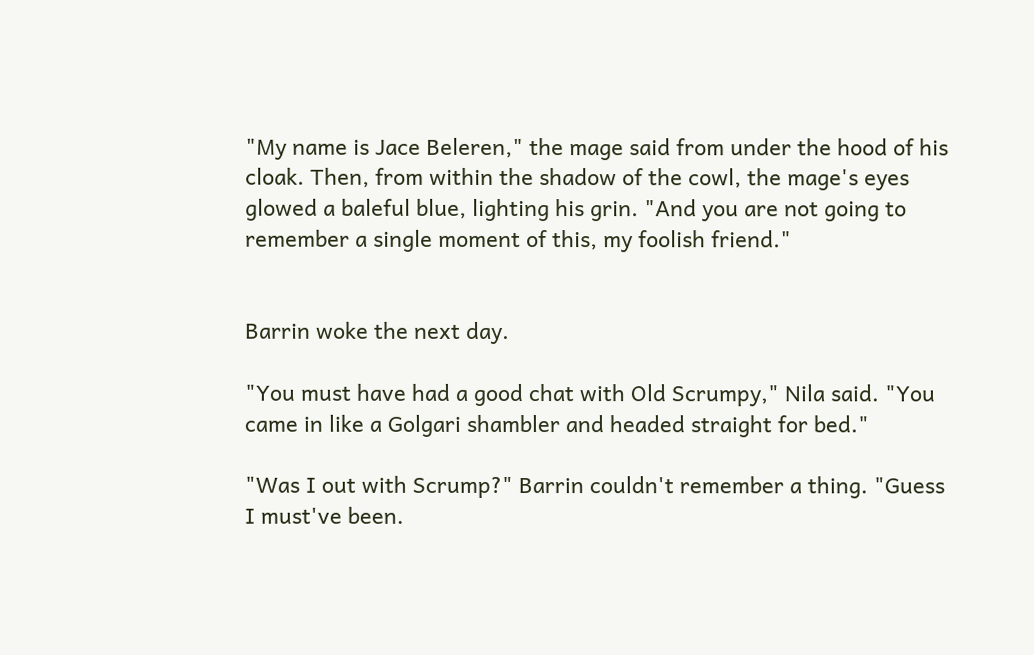"My name is Jace Beleren," the mage said from under the hood of his cloak. Then, from within the shadow of the cowl, the mage's eyes glowed a baleful blue, lighting his grin. "And you are not going to remember a single moment of this, my foolish friend."


Barrin woke the next day.

"You must have had a good chat with Old Scrumpy," Nila said. "You came in like a Golgari shambler and headed straight for bed."

"Was I out with Scrump?" Barrin couldn't remember a thing. "Guess I must've been.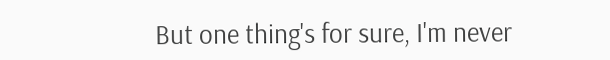But one thing's for sure, I'm never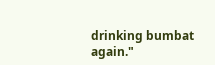drinking bumbat again."